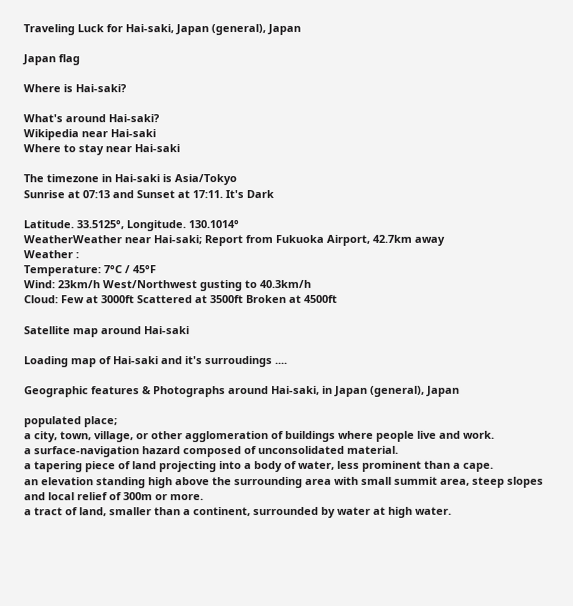Traveling Luck for Hai-saki, Japan (general), Japan

Japan flag

Where is Hai-saki?

What's around Hai-saki?
Wikipedia near Hai-saki
Where to stay near Hai-saki

The timezone in Hai-saki is Asia/Tokyo
Sunrise at 07:13 and Sunset at 17:11. It's Dark

Latitude. 33.5125°, Longitude. 130.1014°
WeatherWeather near Hai-saki; Report from Fukuoka Airport, 42.7km away
Weather :
Temperature: 7°C / 45°F
Wind: 23km/h West/Northwest gusting to 40.3km/h
Cloud: Few at 3000ft Scattered at 3500ft Broken at 4500ft

Satellite map around Hai-saki

Loading map of Hai-saki and it's surroudings ....

Geographic features & Photographs around Hai-saki, in Japan (general), Japan

populated place;
a city, town, village, or other agglomeration of buildings where people live and work.
a surface-navigation hazard composed of unconsolidated material.
a tapering piece of land projecting into a body of water, less prominent than a cape.
an elevation standing high above the surrounding area with small summit area, steep slopes and local relief of 300m or more.
a tract of land, smaller than a continent, surrounded by water at high water.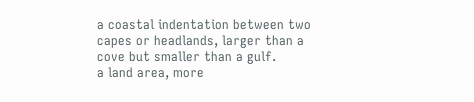a coastal indentation between two capes or headlands, larger than a cove but smaller than a gulf.
a land area, more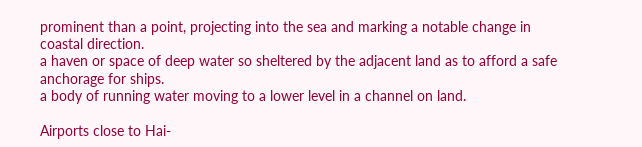prominent than a point, projecting into the sea and marking a notable change in coastal direction.
a haven or space of deep water so sheltered by the adjacent land as to afford a safe anchorage for ships.
a body of running water moving to a lower level in a channel on land.

Airports close to Hai-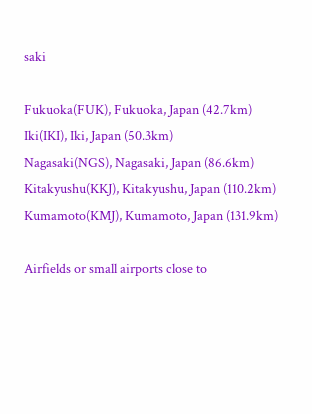saki

Fukuoka(FUK), Fukuoka, Japan (42.7km)
Iki(IKI), Iki, Japan (50.3km)
Nagasaki(NGS), Nagasaki, Japan (86.6km)
Kitakyushu(KKJ), Kitakyushu, Japan (110.2km)
Kumamoto(KMJ), Kumamoto, Japan (131.9km)

Airfields or small airports close to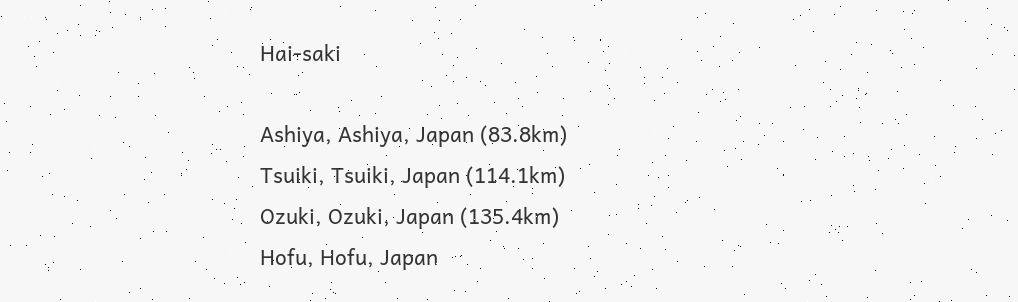Hai-saki

Ashiya, Ashiya, Japan (83.8km)
Tsuiki, Tsuiki, Japan (114.1km)
Ozuki, Ozuki, Japan (135.4km)
Hofu, Hofu, Japan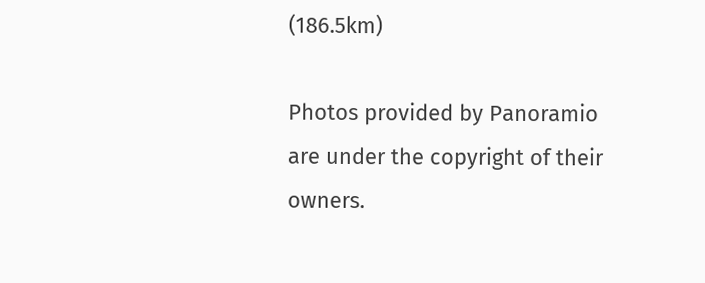(186.5km)

Photos provided by Panoramio are under the copyright of their owners.